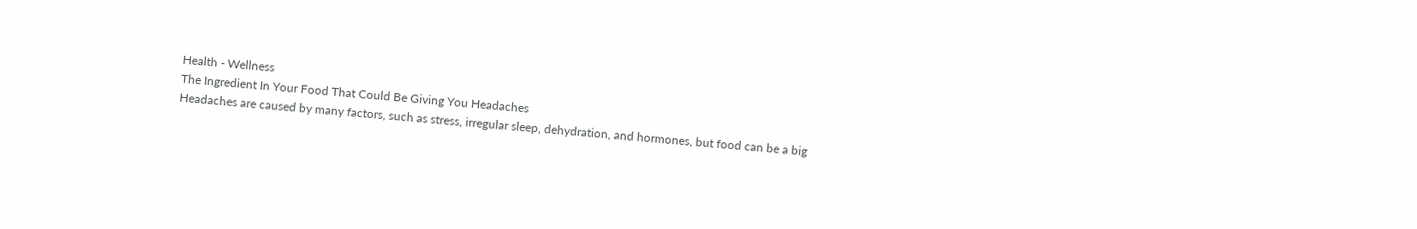Health - Wellness
The Ingredient In Your Food That Could Be Giving You Headaches
Headaches are caused by many factors, such as stress, irregular sleep, dehydration, and hormones, but food can be a big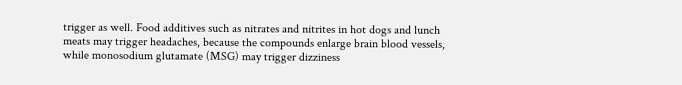trigger as well. Food additives such as nitrates and nitrites in hot dogs and lunch meats may trigger headaches, because the compounds enlarge brain blood vessels, while monosodium glutamate (MSG) may trigger dizziness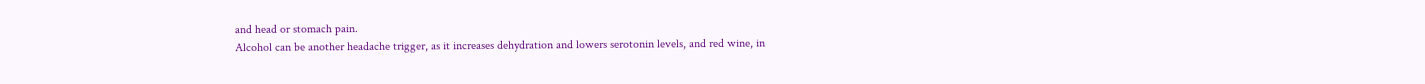and head or stomach pain.
Alcohol can be another headache trigger, as it increases dehydration and lowers serotonin levels, and red wine, in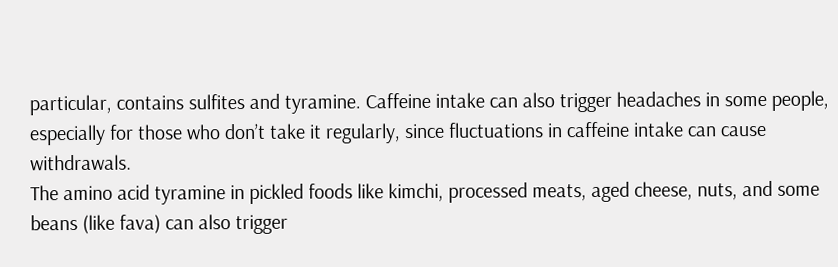particular, contains sulfites and tyramine. Caffeine intake can also trigger headaches in some people, especially for those who don’t take it regularly, since fluctuations in caffeine intake can cause withdrawals.
The amino acid tyramine in pickled foods like kimchi, processed meats, aged cheese, nuts, and some beans (like fava) can also trigger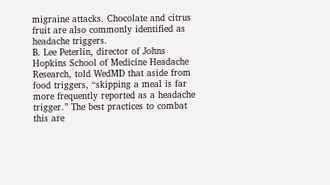migraine attacks. Chocolate and citrus fruit are also commonly identified as headache triggers.
B. Lee Peterlin, director of Johns Hopkins School of Medicine Headache Research, told WedMD that aside from food triggers, “skipping a meal is far more frequently reported as a headache trigger.” The best practices to combat this are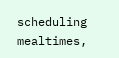scheduling mealtimes,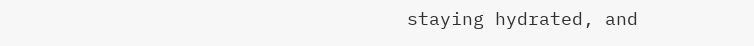staying hydrated, and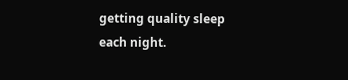getting quality sleep each night.